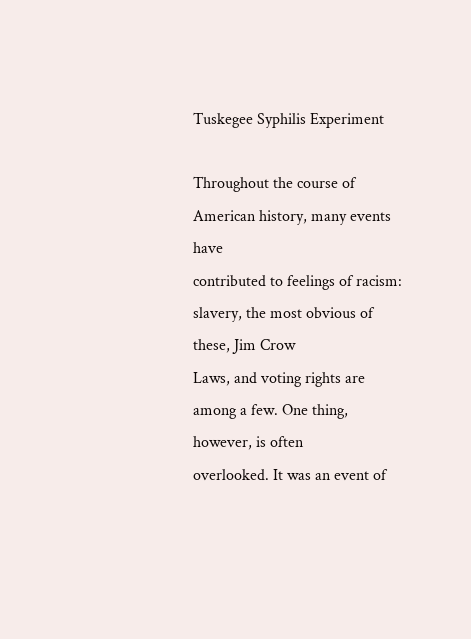Tuskegee Syphilis Experiment

Throughout the course of American history, many events have
contributed to feelings of racism: slavery, the most obvious of these, Jim Crow
Laws, and voting rights are among a few. One thing, however, is often
overlooked. It was an event of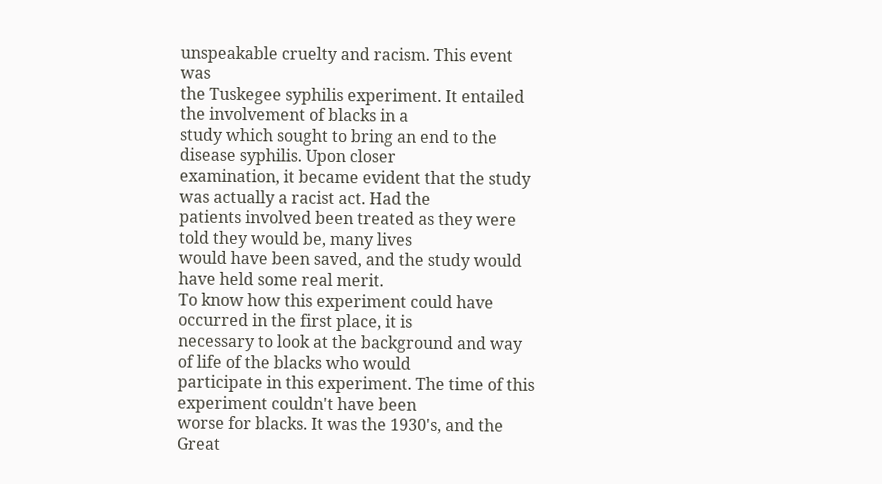unspeakable cruelty and racism. This event was
the Tuskegee syphilis experiment. It entailed the involvement of blacks in a
study which sought to bring an end to the disease syphilis. Upon closer
examination, it became evident that the study was actually a racist act. Had the
patients involved been treated as they were told they would be, many lives
would have been saved, and the study would have held some real merit.
To know how this experiment could have occurred in the first place, it is
necessary to look at the background and way of life of the blacks who would
participate in this experiment. The time of this experiment couldn't have been
worse for blacks. It was the 1930's, and the Great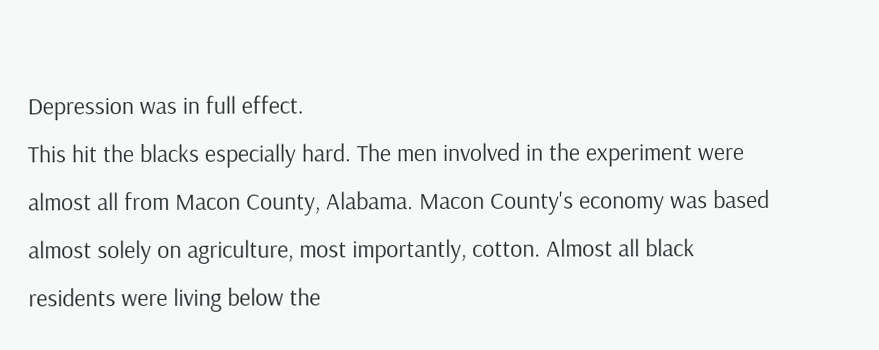Depression was in full effect.
This hit the blacks especially hard. The men involved in the experiment were
almost all from Macon County, Alabama. Macon County's economy was based
almost solely on agriculture, most importantly, cotton. Almost all black
residents were living below the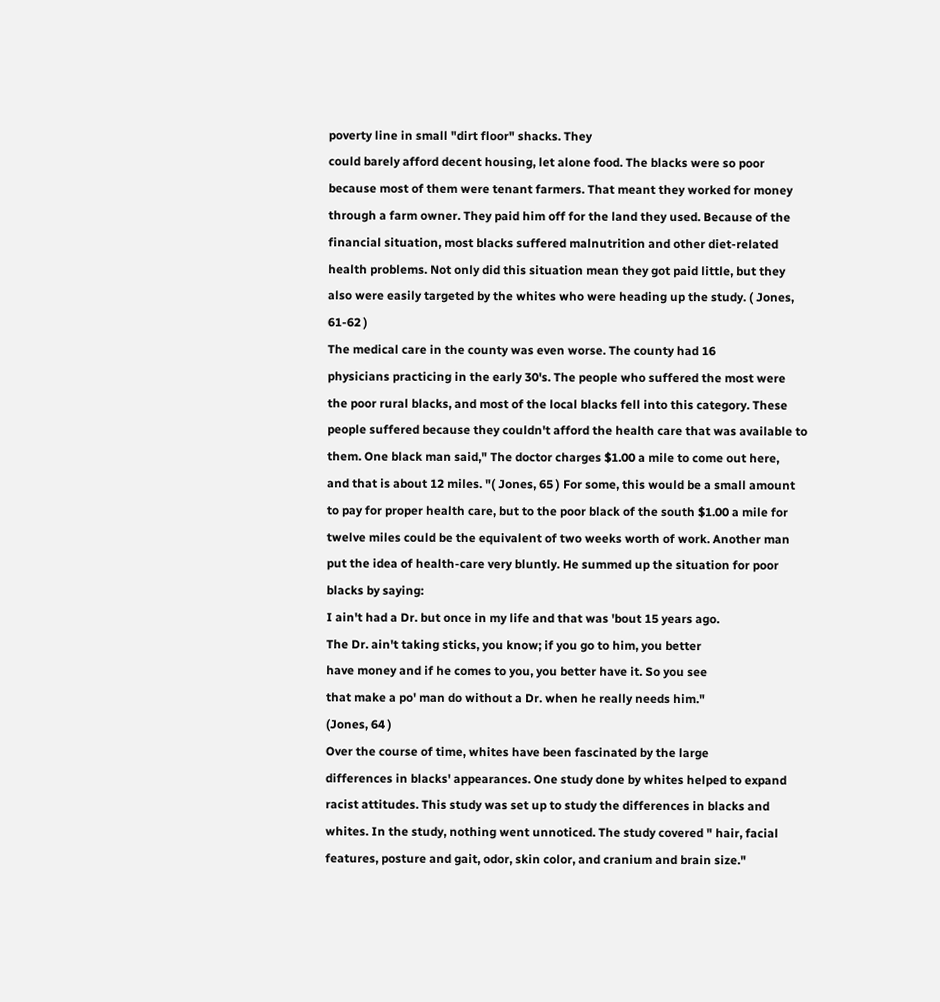poverty line in small "dirt floor" shacks. They
could barely afford decent housing, let alone food. The blacks were so poor
because most of them were tenant farmers. That meant they worked for money
through a farm owner. They paid him off for the land they used. Because of the
financial situation, most blacks suffered malnutrition and other diet-related
health problems. Not only did this situation mean they got paid little, but they
also were easily targeted by the whites who were heading up the study. ( Jones,
61-62 )
The medical care in the county was even worse. The county had 16
physicians practicing in the early 30's. The people who suffered the most were
the poor rural blacks, and most of the local blacks fell into this category. These
people suffered because they couldn't afford the health care that was available to
them. One black man said," The doctor charges $1.00 a mile to come out here,
and that is about 12 miles. "( Jones, 65 ) For some, this would be a small amount
to pay for proper health care, but to the poor black of the south $1.00 a mile for
twelve miles could be the equivalent of two weeks worth of work. Another man
put the idea of health-care very bluntly. He summed up the situation for poor
blacks by saying:
I ain't had a Dr. but once in my life and that was 'bout 15 years ago.
The Dr. ain't taking sticks, you know; if you go to him, you better
have money and if he comes to you, you better have it. So you see
that make a po' man do without a Dr. when he really needs him."
(Jones, 64 )
Over the course of time, whites have been fascinated by the large
differences in blacks' appearances. One study done by whites helped to expand
racist attitudes. This study was set up to study the differences in blacks and
whites. In the study, nothing went unnoticed. The study covered " hair, facial
features, posture and gait, odor, skin color, and cranium and brain size."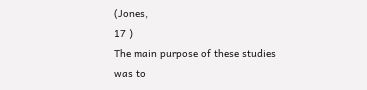(Jones,
17 )
The main purpose of these studies was to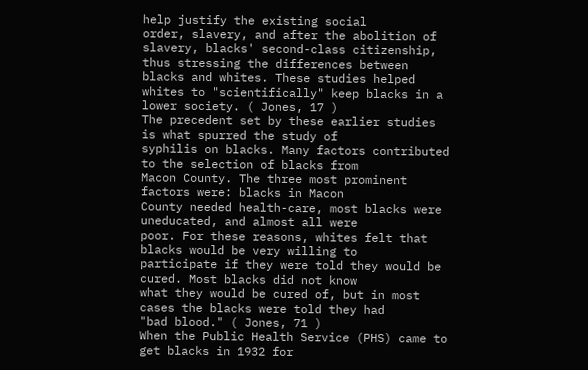help justify the existing social
order, slavery, and after the abolition of slavery, blacks' second-class citizenship,
thus stressing the differences between blacks and whites. These studies helped
whites to "scientifically" keep blacks in a lower society. ( Jones, 17 )
The precedent set by these earlier studies is what spurred the study of
syphilis on blacks. Many factors contributed to the selection of blacks from
Macon County. The three most prominent factors were: blacks in Macon
County needed health-care, most blacks were uneducated, and almost all were
poor. For these reasons, whites felt that blacks would be very willing to
participate if they were told they would be cured. Most blacks did not know
what they would be cured of, but in most cases the blacks were told they had
"bad blood." ( Jones, 71 )
When the Public Health Service (PHS) came to get blacks in 1932 for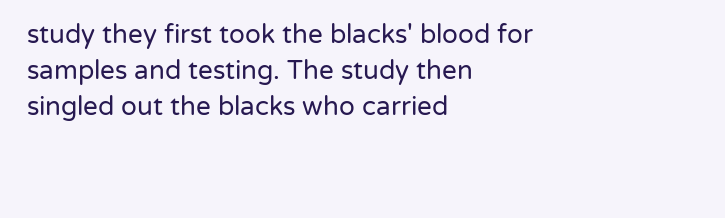study they first took the blacks' blood for samples and testing. The study then
singled out the blacks who carried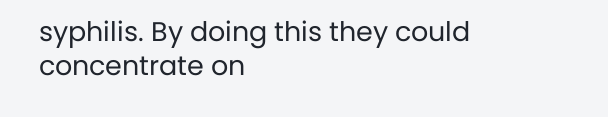syphilis. By doing this they could
concentrate on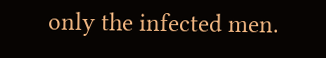only the infected men.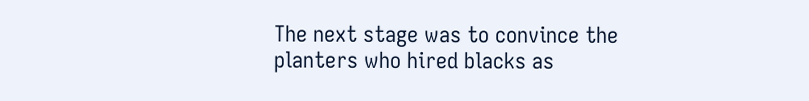The next stage was to convince the
planters who hired blacks as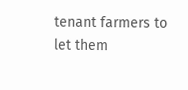tenant farmers to let them